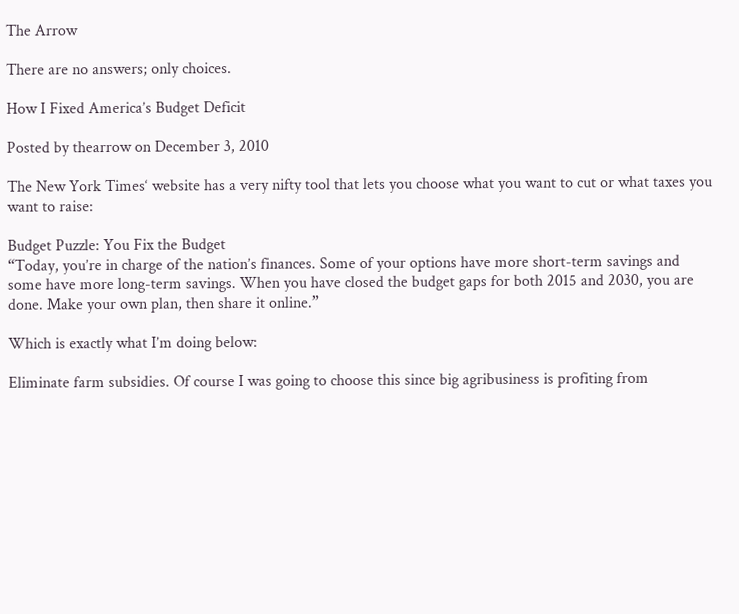The Arrow

There are no answers; only choices.

How I Fixed America’s Budget Deficit

Posted by thearrow on December 3, 2010

The New York Times‘ website has a very nifty tool that lets you choose what you want to cut or what taxes you want to raise:

Budget Puzzle: You Fix the Budget
“Today, you’re in charge of the nation’s finances. Some of your options have more short-term savings and some have more long-term savings. When you have closed the budget gaps for both 2015 and 2030, you are done. Make your own plan, then share it online.”

Which is exactly what I’m doing below:

Eliminate farm subsidies. Of course I was going to choose this since big agribusiness is profiting from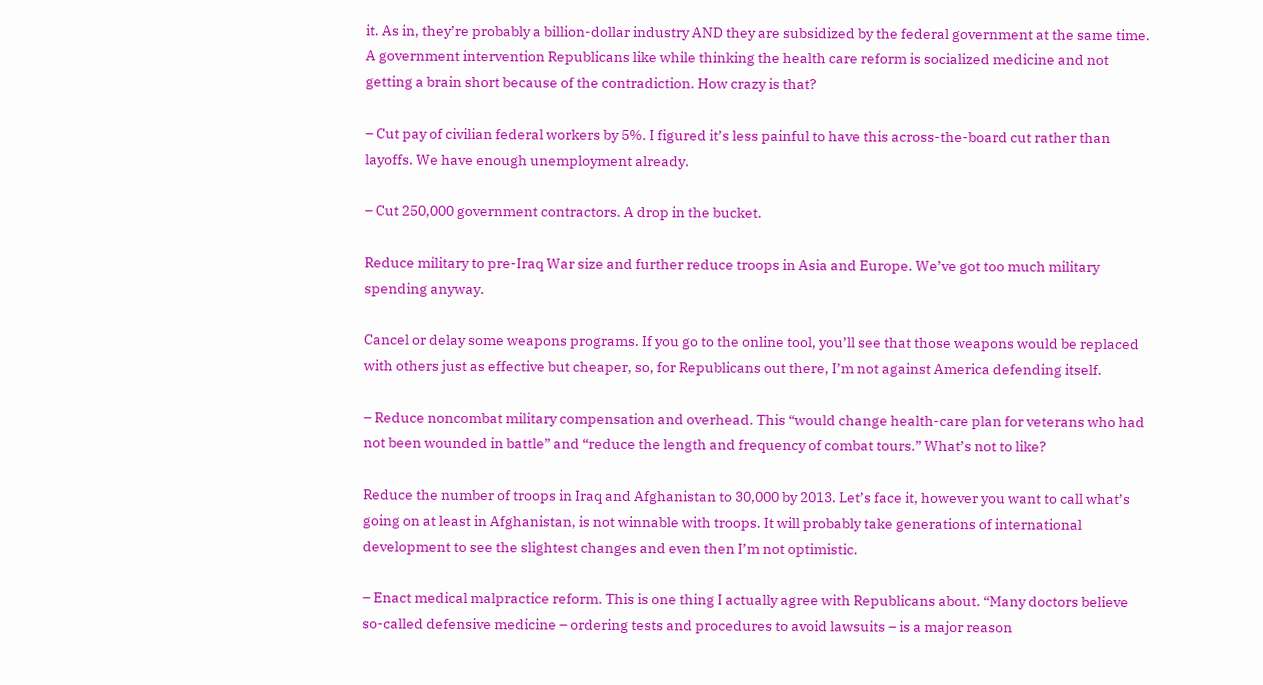it. As in, they’re probably a billion-dollar industry AND they are subsidized by the federal government at the same time. A government intervention Republicans like while thinking the health care reform is socialized medicine and not getting a brain short because of the contradiction. How crazy is that?

– Cut pay of civilian federal workers by 5%. I figured it’s less painful to have this across-the-board cut rather than layoffs. We have enough unemployment already.

– Cut 250,000 government contractors. A drop in the bucket.

Reduce military to pre-Iraq War size and further reduce troops in Asia and Europe. We’ve got too much military spending anyway.

Cancel or delay some weapons programs. If you go to the online tool, you’ll see that those weapons would be replaced with others just as effective but cheaper, so, for Republicans out there, I’m not against America defending itself.

– Reduce noncombat military compensation and overhead. This “would change health-care plan for veterans who had not been wounded in battle” and “reduce the length and frequency of combat tours.” What’s not to like?

Reduce the number of troops in Iraq and Afghanistan to 30,000 by 2013. Let’s face it, however you want to call what’s going on at least in Afghanistan, is not winnable with troops. It will probably take generations of international development to see the slightest changes and even then I’m not optimistic.

– Enact medical malpractice reform. This is one thing I actually agree with Republicans about. “Many doctors believe so-called defensive medicine – ordering tests and procedures to avoid lawsuits – is a major reason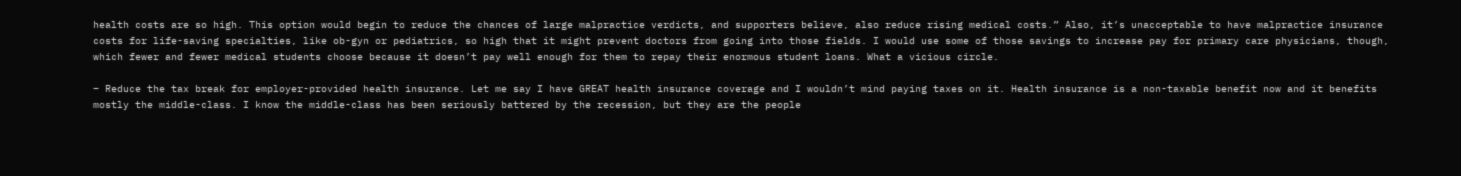health costs are so high. This option would begin to reduce the chances of large malpractice verdicts, and supporters believe, also reduce rising medical costs.” Also, it’s unacceptable to have malpractice insurance costs for life-saving specialties, like ob-gyn or pediatrics, so high that it might prevent doctors from going into those fields. I would use some of those savings to increase pay for primary care physicians, though, which fewer and fewer medical students choose because it doesn’t pay well enough for them to repay their enormous student loans. What a vicious circle.

– Reduce the tax break for employer-provided health insurance. Let me say I have GREAT health insurance coverage and I wouldn’t mind paying taxes on it. Health insurance is a non-taxable benefit now and it benefits mostly the middle-class. I know the middle-class has been seriously battered by the recession, but they are the people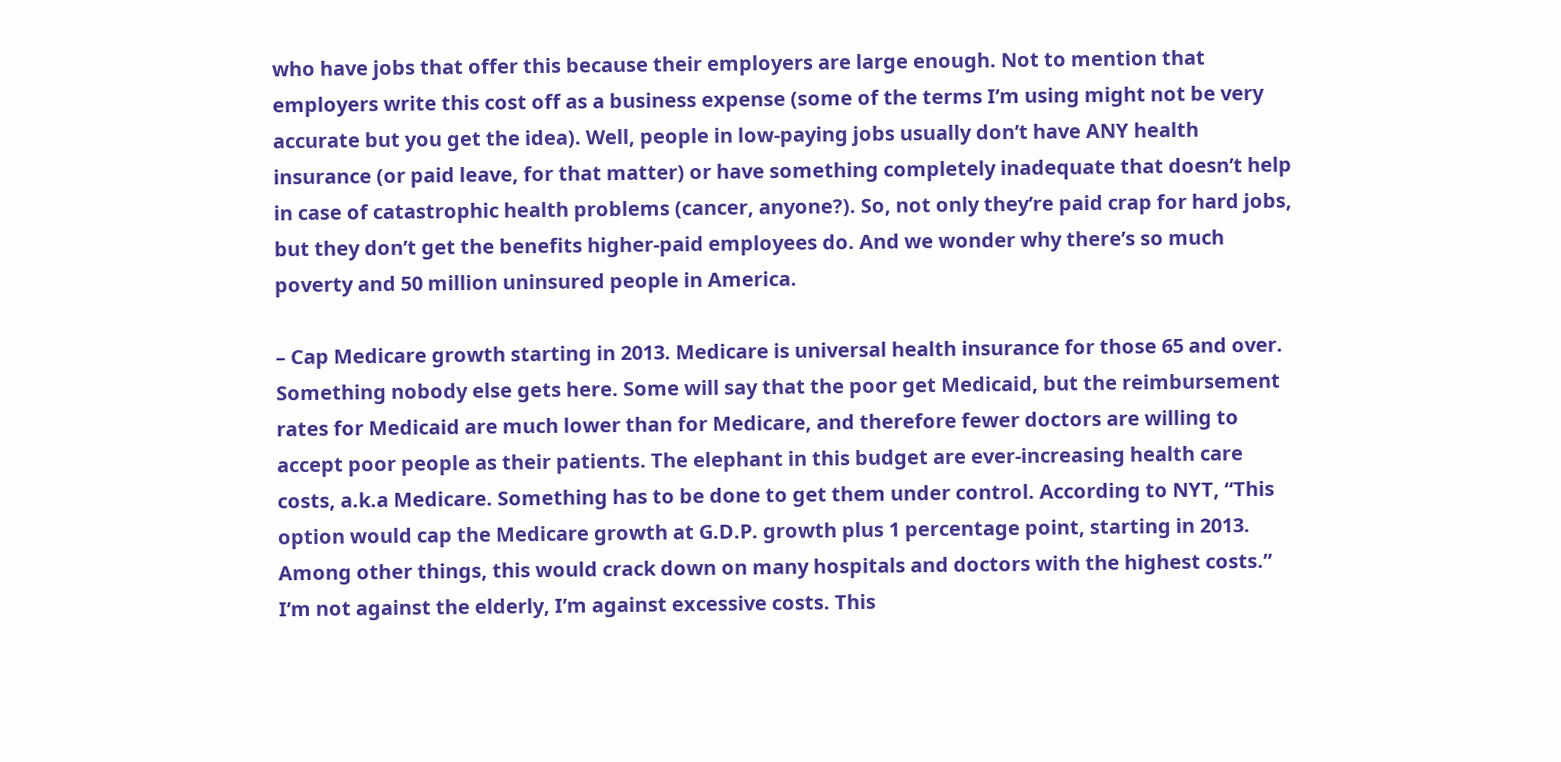who have jobs that offer this because their employers are large enough. Not to mention that employers write this cost off as a business expense (some of the terms I’m using might not be very accurate but you get the idea). Well, people in low-paying jobs usually don’t have ANY health insurance (or paid leave, for that matter) or have something completely inadequate that doesn’t help in case of catastrophic health problems (cancer, anyone?). So, not only they’re paid crap for hard jobs, but they don’t get the benefits higher-paid employees do. And we wonder why there’s so much poverty and 50 million uninsured people in America.

– Cap Medicare growth starting in 2013. Medicare is universal health insurance for those 65 and over. Something nobody else gets here. Some will say that the poor get Medicaid, but the reimbursement rates for Medicaid are much lower than for Medicare, and therefore fewer doctors are willing to accept poor people as their patients. The elephant in this budget are ever-increasing health care costs, a.k.a Medicare. Something has to be done to get them under control. According to NYT, “This option would cap the Medicare growth at G.D.P. growth plus 1 percentage point, starting in 2013. Among other things, this would crack down on many hospitals and doctors with the highest costs.” I’m not against the elderly, I’m against excessive costs. This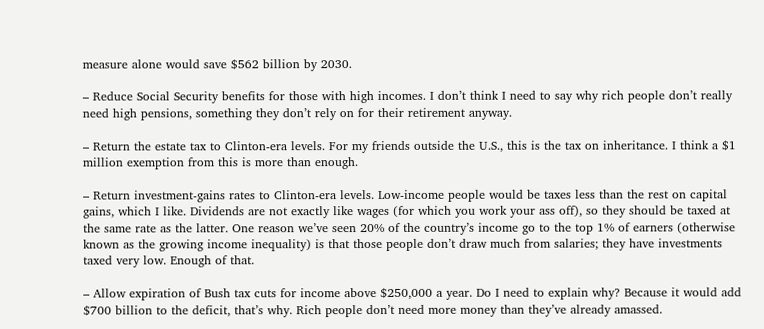measure alone would save $562 billion by 2030.

– Reduce Social Security benefits for those with high incomes. I don’t think I need to say why rich people don’t really need high pensions, something they don’t rely on for their retirement anyway.

– Return the estate tax to Clinton-era levels. For my friends outside the U.S., this is the tax on inheritance. I think a $1 million exemption from this is more than enough.

– Return investment-gains rates to Clinton-era levels. Low-income people would be taxes less than the rest on capital gains, which I like. Dividends are not exactly like wages (for which you work your ass off), so they should be taxed at the same rate as the latter. One reason we’ve seen 20% of the country’s income go to the top 1% of earners (otherwise known as the growing income inequality) is that those people don’t draw much from salaries; they have investments taxed very low. Enough of that.

– Allow expiration of Bush tax cuts for income above $250,000 a year. Do I need to explain why? Because it would add $700 billion to the deficit, that’s why. Rich people don’t need more money than they’ve already amassed.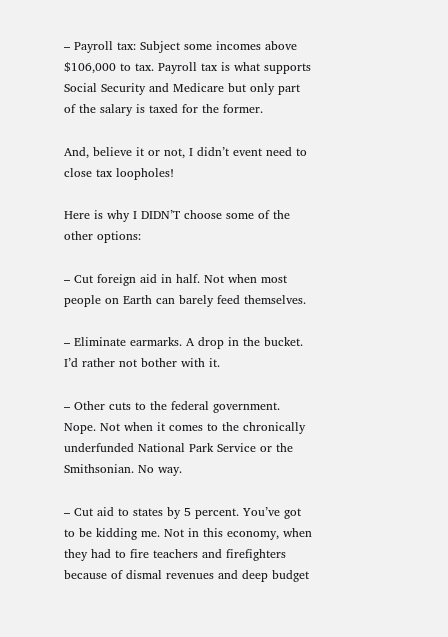– Payroll tax: Subject some incomes above $106,000 to tax. Payroll tax is what supports Social Security and Medicare but only part of the salary is taxed for the former.

And, believe it or not, I didn’t event need to close tax loopholes!

Here is why I DIDN’T choose some of the other options:

– Cut foreign aid in half. Not when most people on Earth can barely feed themselves.

– Eliminate earmarks. A drop in the bucket. I’d rather not bother with it.

– Other cuts to the federal government. Nope. Not when it comes to the chronically underfunded National Park Service or the Smithsonian. No way.

– Cut aid to states by 5 percent. You’ve got to be kidding me. Not in this economy, when they had to fire teachers and firefighters because of dismal revenues and deep budget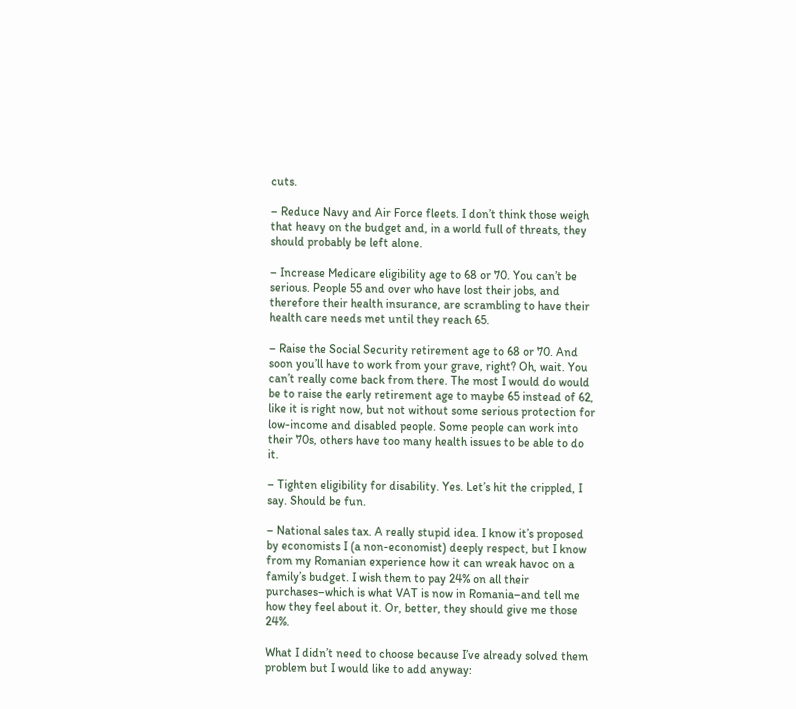cuts.

– Reduce Navy and Air Force fleets. I don’t think those weigh that heavy on the budget and, in a world full of threats, they should probably be left alone.

– Increase Medicare eligibility age to 68 or 70. You can’t be serious. People 55 and over who have lost their jobs, and therefore their health insurance, are scrambling to have their health care needs met until they reach 65.

– Raise the Social Security retirement age to 68 or 70. And soon you’ll have to work from your grave, right? Oh, wait. You can’t really come back from there. The most I would do would be to raise the early retirement age to maybe 65 instead of 62, like it is right now, but not without some serious protection for low-income and disabled people. Some people can work into their 70s, others have too many health issues to be able to do it.

– Tighten eligibility for disability. Yes. Let’s hit the crippled, I say. Should be fun.

– National sales tax. A really stupid idea. I know it’s proposed by economists I (a non-economist) deeply respect, but I know from my Romanian experience how it can wreak havoc on a family’s budget. I wish them to pay 24% on all their purchases–which is what VAT is now in Romania–and tell me how they feel about it. Or, better, they should give me those 24%.

What I didn’t need to choose because I’ve already solved them problem but I would like to add anyway: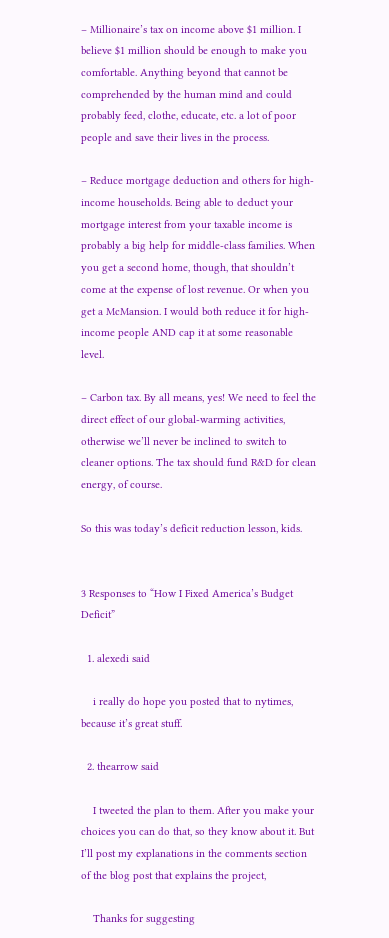– Millionaire’s tax on income above $1 million. I believe $1 million should be enough to make you comfortable. Anything beyond that cannot be comprehended by the human mind and could probably feed, clothe, educate, etc. a lot of poor people and save their lives in the process.

– Reduce mortgage deduction and others for high-income households. Being able to deduct your mortgage interest from your taxable income is probably a big help for middle-class families. When you get a second home, though, that shouldn’t come at the expense of lost revenue. Or when you get a McMansion. I would both reduce it for high-income people AND cap it at some reasonable level.

– Carbon tax. By all means, yes! We need to feel the direct effect of our global-warming activities, otherwise we’ll never be inclined to switch to cleaner options. The tax should fund R&D for clean energy, of course.

So this was today’s deficit reduction lesson, kids.


3 Responses to “How I Fixed America’s Budget Deficit”

  1. alexedi said

    i really do hope you posted that to nytimes, because it’s great stuff.

  2. thearrow said

    I tweeted the plan to them. After you make your choices you can do that, so they know about it. But I’ll post my explanations in the comments section of the blog post that explains the project,

    Thanks for suggesting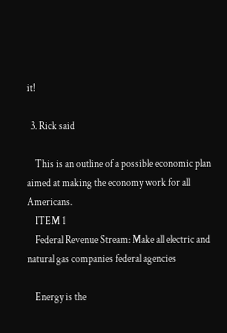it!

  3. Rick said

    This is an outline of a possible economic plan aimed at making the economy work for all Americans.
    ITEM 1
    Federal Revenue Stream: Make all electric and natural gas companies federal agencies

    Energy is the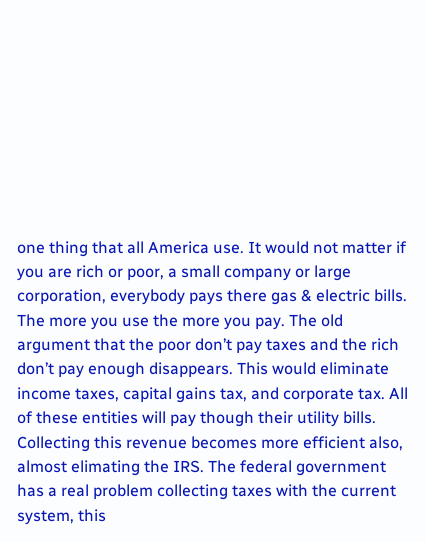one thing that all America use. It would not matter if you are rich or poor, a small company or large corporation, everybody pays there gas & electric bills. The more you use the more you pay. The old argument that the poor don’t pay taxes and the rich don’t pay enough disappears. This would eliminate income taxes, capital gains tax, and corporate tax. All of these entities will pay though their utility bills. Collecting this revenue becomes more efficient also, almost elimating the IRS. The federal government has a real problem collecting taxes with the current system, this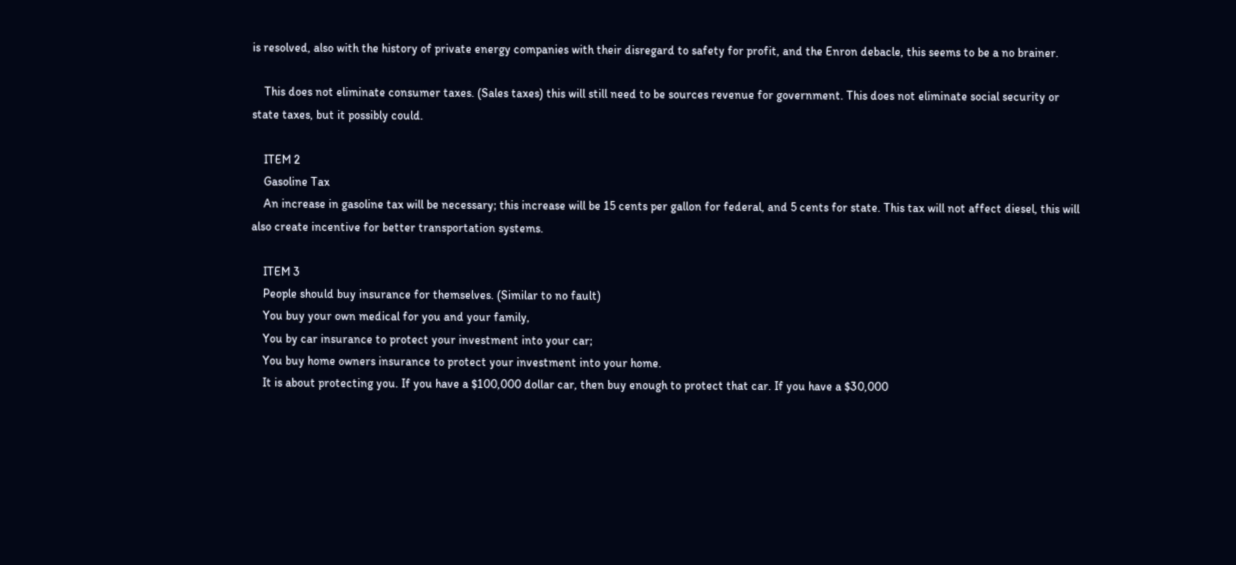is resolved, also with the history of private energy companies with their disregard to safety for profit, and the Enron debacle, this seems to be a no brainer.

    This does not eliminate consumer taxes. (Sales taxes) this will still need to be sources revenue for government. This does not eliminate social security or state taxes, but it possibly could.

    ITEM 2
    Gasoline Tax
    An increase in gasoline tax will be necessary; this increase will be 15 cents per gallon for federal, and 5 cents for state. This tax will not affect diesel, this will also create incentive for better transportation systems.

    ITEM 3
    People should buy insurance for themselves. (Similar to no fault)
    You buy your own medical for you and your family,
    You by car insurance to protect your investment into your car;
    You buy home owners insurance to protect your investment into your home.
    It is about protecting you. If you have a $100,000 dollar car, then buy enough to protect that car. If you have a $30,000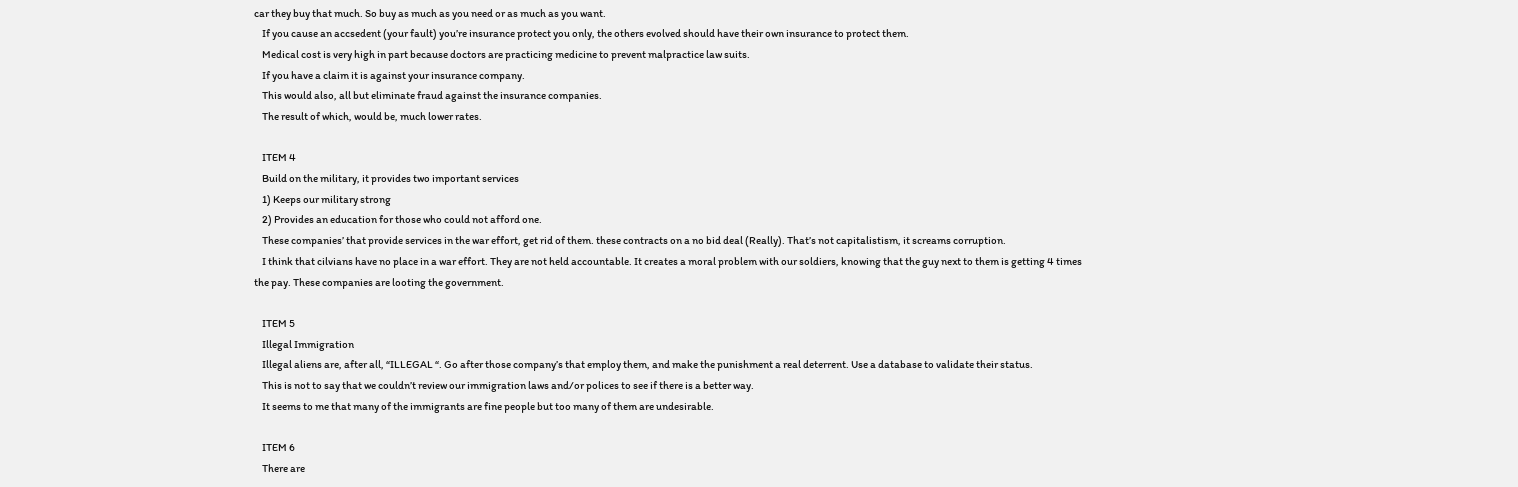car they buy that much. So buy as much as you need or as much as you want.
    If you cause an accsedent (your fault) you’re insurance protect you only, the others evolved should have their own insurance to protect them.
    Medical cost is very high in part because doctors are practicing medicine to prevent malpractice law suits.
    If you have a claim it is against your insurance company.
    This would also, all but eliminate fraud against the insurance companies.
    The result of which, would be, much lower rates.

    ITEM 4
    Build on the military, it provides two important services
    1) Keeps our military strong
    2) Provides an education for those who could not afford one.
    These companies’ that provide services in the war effort, get rid of them. these contracts on a no bid deal (Really). That’s not capitalistism, it screams corruption.
    I think that cilvians have no place in a war effort. They are not held accountable. It creates a moral problem with our soldiers, knowing that the guy next to them is getting 4 times the pay. These companies are looting the government.

    ITEM 5
    Illegal Immigration
    Illegal aliens are, after all, “ILLEGAL “. Go after those company’s that employ them, and make the punishment a real deterrent. Use a database to validate their status.
    This is not to say that we couldn’t review our immigration laws and/or polices to see if there is a better way.
    It seems to me that many of the immigrants are fine people but too many of them are undesirable.

    ITEM 6
    There are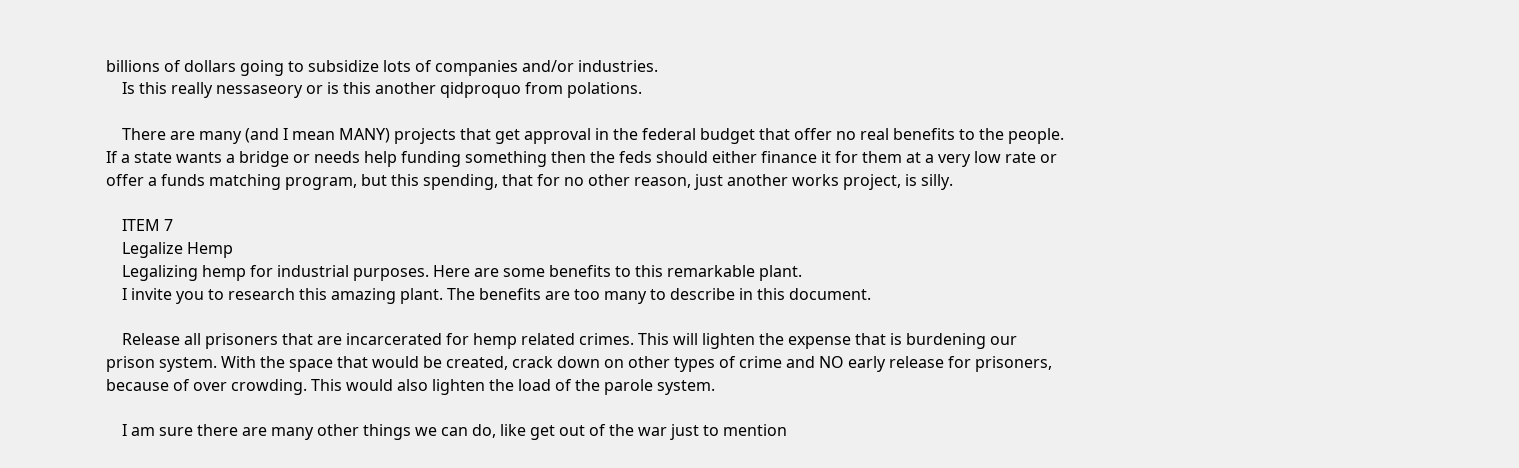billions of dollars going to subsidize lots of companies and/or industries.
    Is this really nessaseory or is this another qidproquo from polations.

    There are many (and I mean MANY) projects that get approval in the federal budget that offer no real benefits to the people. If a state wants a bridge or needs help funding something then the feds should either finance it for them at a very low rate or offer a funds matching program, but this spending, that for no other reason, just another works project, is silly.

    ITEM 7
    Legalize Hemp
    Legalizing hemp for industrial purposes. Here are some benefits to this remarkable plant.
    I invite you to research this amazing plant. The benefits are too many to describe in this document.

    Release all prisoners that are incarcerated for hemp related crimes. This will lighten the expense that is burdening our prison system. With the space that would be created, crack down on other types of crime and NO early release for prisoners, because of over crowding. This would also lighten the load of the parole system.

    I am sure there are many other things we can do, like get out of the war just to mention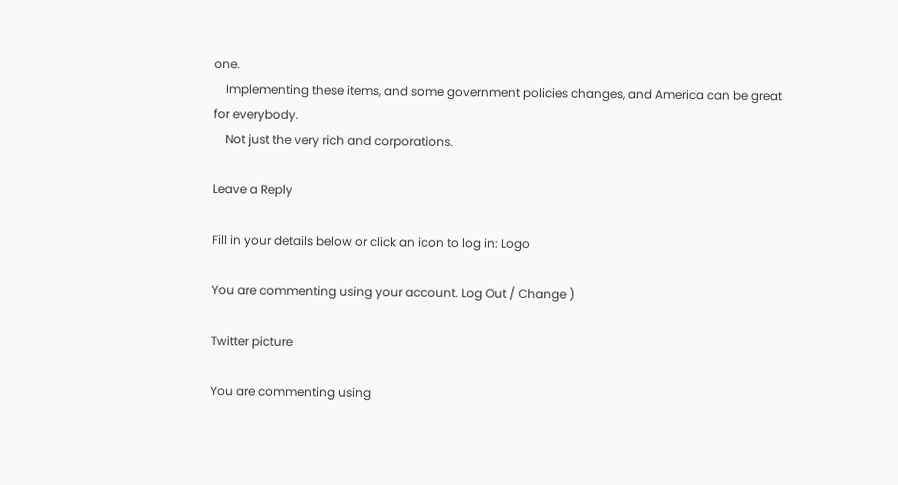one.
    Implementing these items, and some government policies changes, and America can be great for everybody.
    Not just the very rich and corporations.

Leave a Reply

Fill in your details below or click an icon to log in: Logo

You are commenting using your account. Log Out / Change )

Twitter picture

You are commenting using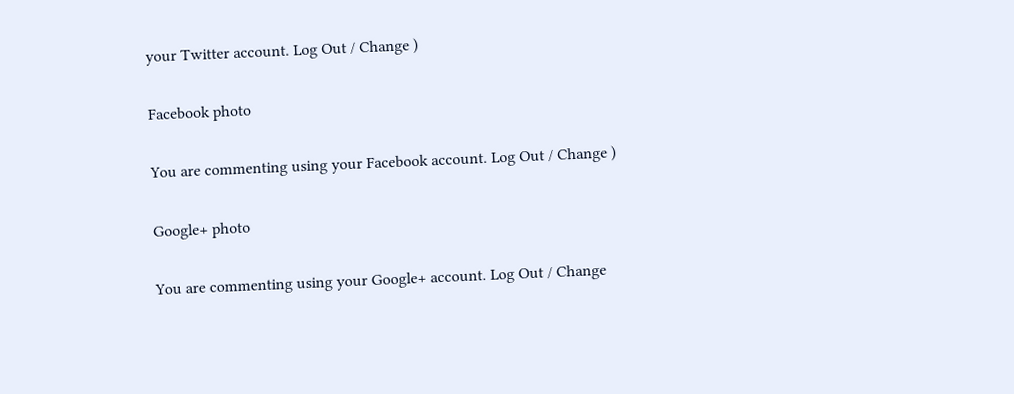your Twitter account. Log Out / Change )

Facebook photo

You are commenting using your Facebook account. Log Out / Change )

Google+ photo

You are commenting using your Google+ account. Log Out / Change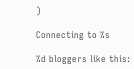)

Connecting to %s

%d bloggers like this: